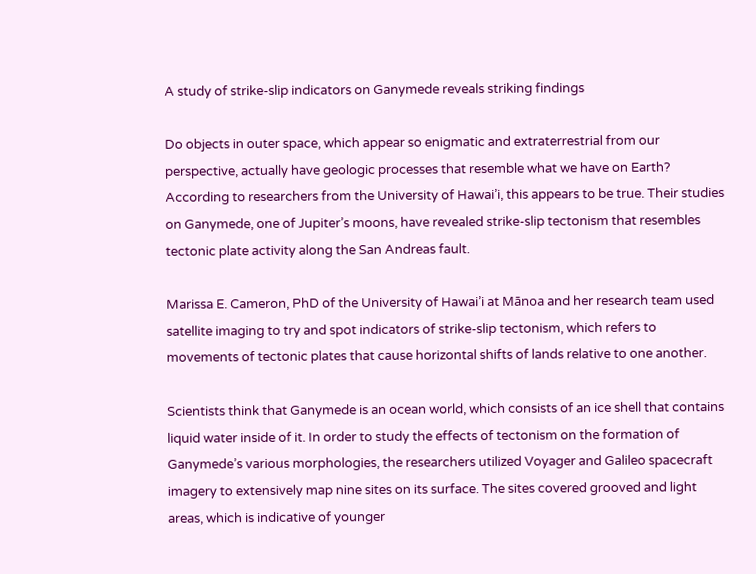A study of strike-slip indicators on Ganymede reveals striking findings

Do objects in outer space, which appear so enigmatic and extraterrestrial from our perspective, actually have geologic processes that resemble what we have on Earth? According to researchers from the University of Hawai’i, this appears to be true. Their studies on Ganymede, one of Jupiter’s moons, have revealed strike-slip tectonism that resembles tectonic plate activity along the San Andreas fault.

Marissa E. Cameron, PhD of the University of Hawai’i at Mānoa and her research team used satellite imaging to try and spot indicators of strike-slip tectonism, which refers to movements of tectonic plates that cause horizontal shifts of lands relative to one another.

Scientists think that Ganymede is an ocean world, which consists of an ice shell that contains liquid water inside of it. In order to study the effects of tectonism on the formation of Ganymede’s various morphologies, the researchers utilized Voyager and Galileo spacecraft imagery to extensively map nine sites on its surface. The sites covered grooved and light areas, which is indicative of younger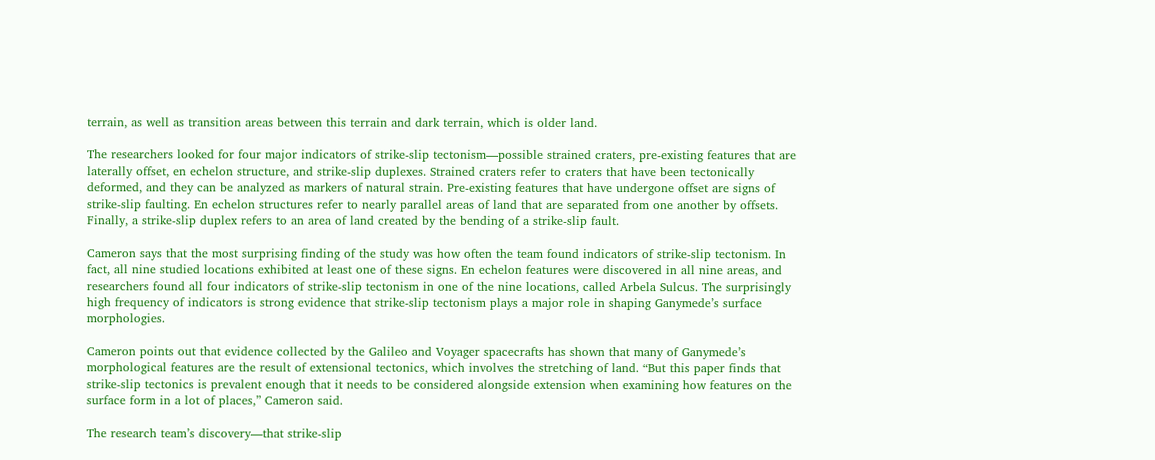terrain, as well as transition areas between this terrain and dark terrain, which is older land.

The researchers looked for four major indicators of strike-slip tectonism—possible strained craters, pre-existing features that are laterally offset, en echelon structure, and strike-slip duplexes. Strained craters refer to craters that have been tectonically deformed, and they can be analyzed as markers of natural strain. Pre-existing features that have undergone offset are signs of strike-slip faulting. En echelon structures refer to nearly parallel areas of land that are separated from one another by offsets. Finally, a strike-slip duplex refers to an area of land created by the bending of a strike-slip fault.

Cameron says that the most surprising finding of the study was how often the team found indicators of strike-slip tectonism. In fact, all nine studied locations exhibited at least one of these signs. En echelon features were discovered in all nine areas, and researchers found all four indicators of strike-slip tectonism in one of the nine locations, called Arbela Sulcus. The surprisingly high frequency of indicators is strong evidence that strike-slip tectonism plays a major role in shaping Ganymede’s surface morphologies.

Cameron points out that evidence collected by the Galileo and Voyager spacecrafts has shown that many of Ganymede’s morphological features are the result of extensional tectonics, which involves the stretching of land. “But this paper finds that strike-slip tectonics is prevalent enough that it needs to be considered alongside extension when examining how features on the surface form in a lot of places,” Cameron said.

The research team’s discovery—that strike-slip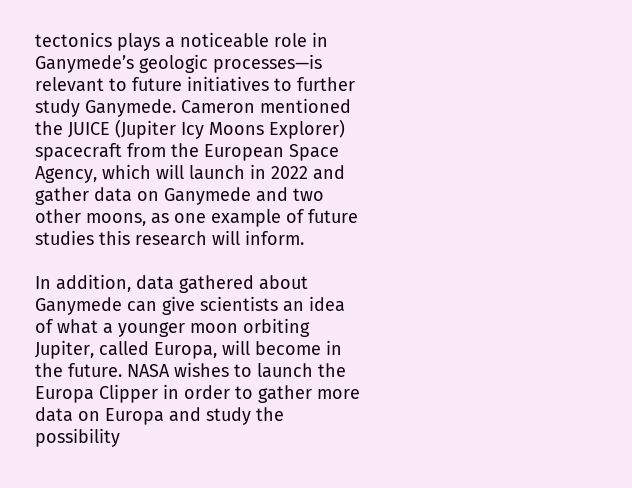tectonics plays a noticeable role in Ganymede’s geologic processes—is relevant to future initiatives to further study Ganymede. Cameron mentioned the JUICE (Jupiter Icy Moons Explorer) spacecraft from the European Space Agency, which will launch in 2022 and gather data on Ganymede and two other moons, as one example of future studies this research will inform.

In addition, data gathered about Ganymede can give scientists an idea of what a younger moon orbiting Jupiter, called Europa, will become in the future. NASA wishes to launch the Europa Clipper in order to gather more data on Europa and study the possibility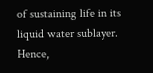of sustaining life in its liquid water sublayer. Hence,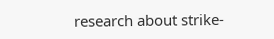research about strike-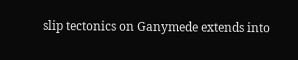slip tectonics on Ganymede extends into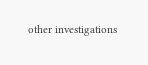other investigations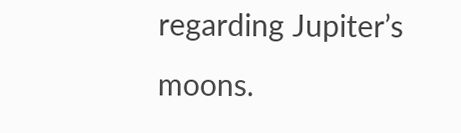regarding Jupiter’s moons.